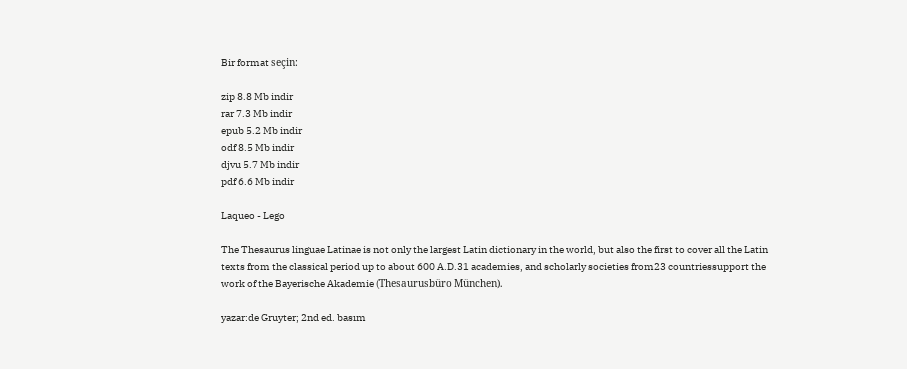Bir format seçin:

zip 8.8 Mb indir
rar 7.3 Mb indir
epub 5.2 Mb indir
odf 8.5 Mb indir
djvu 5.7 Mb indir
pdf 6.6 Mb indir

Laqueo - Lego

The Thesaurus linguae Latinae is not only the largest Latin dictionary in the world, but also the first to cover all the Latin texts from the classical period up to about 600 A.D.31 academies, and scholarly societies from23 countriessupport the work of the Bayerische Akademie (Thesaurusbüro München).

yazar:de Gruyter; 2nd ed. basım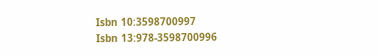Isbn 10:3598700997
Isbn 13:978-3598700996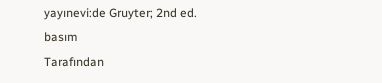yayınevi:de Gruyter; 2nd ed. basım
Tarafından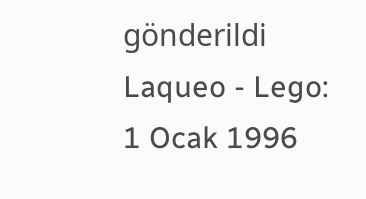gönderildi
Laqueo - Lego:
1 Ocak 1996